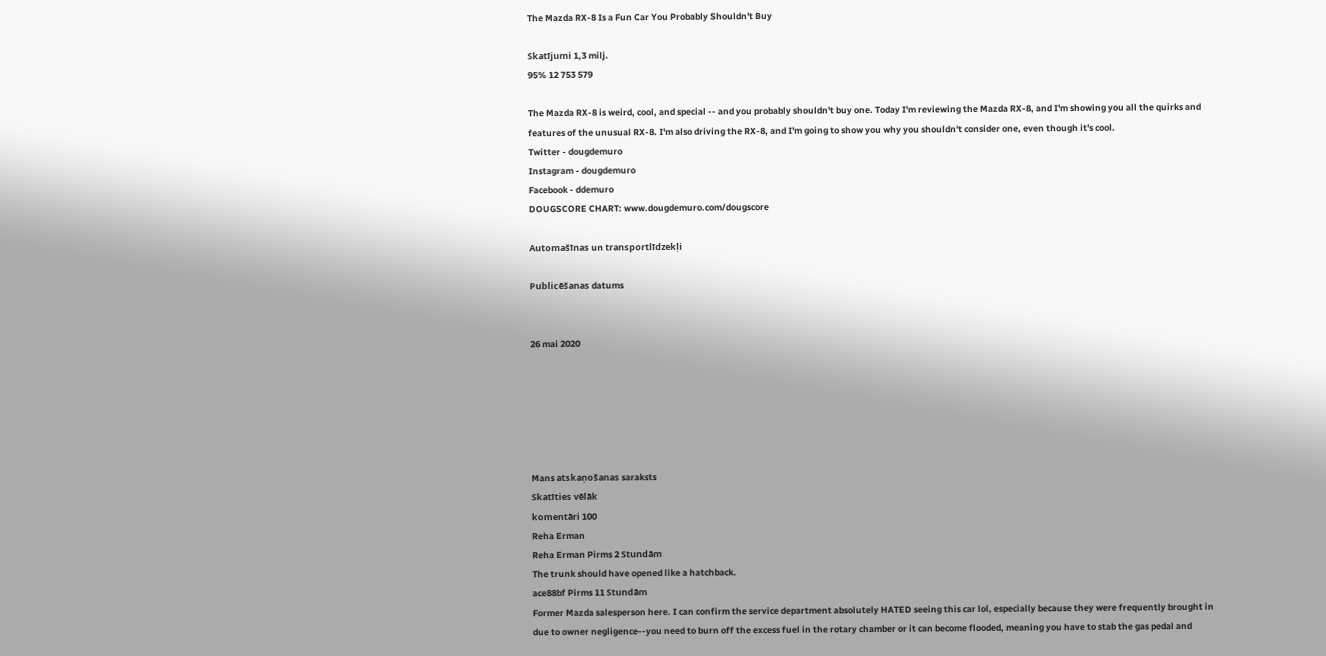The Mazda RX-8 Is a Fun Car You Probably Shouldn't Buy

Skatījumi 1,3 milj.
95% 12 753 579

The Mazda RX-8 is weird, cool, and special -- and you probably shouldn't buy one. Today I'm reviewing the Mazda RX-8, and I'm showing you all the quirks and features of the unusual RX-8. I'm also driving the RX-8, and I'm going to show you why you shouldn't consider one, even though it's cool.
Twitter - dougdemuro
Instagram - dougdemuro
Facebook - ddemuro
DOUGSCORE CHART: www.dougdemuro.com/dougscore

Automašīnas un transportlīdzekļi

Publicēšanas datums


26 mai 2020






Mans atskaņošanas saraksts
Skatīties vēlāk
komentāri 100
Reha Erman
Reha Erman Pirms 2 Stundām
The trunk should have opened like a hatchback.
ace88bf Pirms 11 Stundām
Former Mazda salesperson here. I can confirm the service department absolutely HATED seeing this car lol, especially because they were frequently brought in due to owner negligence--you need to burn off the excess fuel in the rotary chamber or it can become flooded, meaning you have to stab the gas pedal and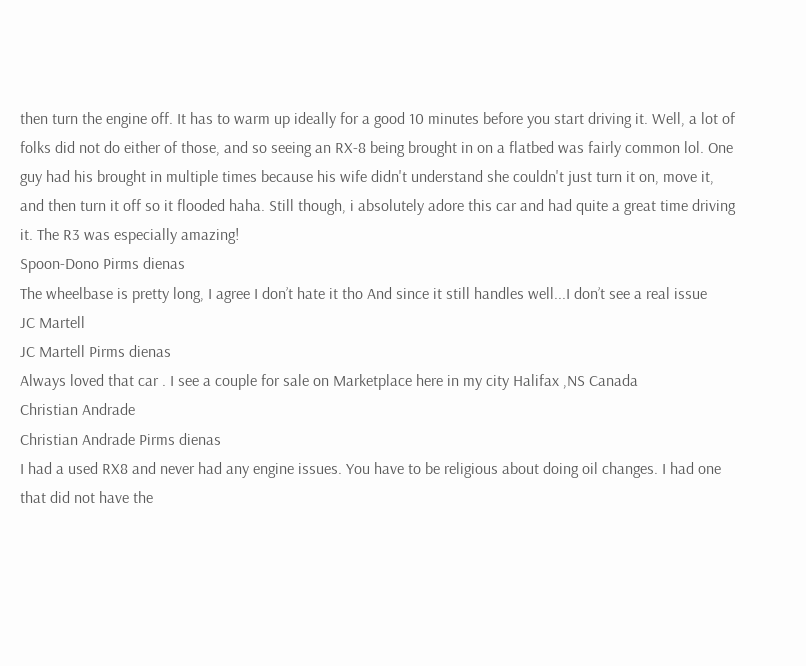then turn the engine off. It has to warm up ideally for a good 10 minutes before you start driving it. Well, a lot of folks did not do either of those, and so seeing an RX-8 being brought in on a flatbed was fairly common lol. One guy had his brought in multiple times because his wife didn't understand she couldn't just turn it on, move it, and then turn it off so it flooded haha. Still though, i absolutely adore this car and had quite a great time driving it. The R3 was especially amazing!
Spoon-Dono Pirms dienas
The wheelbase is pretty long, I agree I don’t hate it tho And since it still handles well...I don’t see a real issue
JC Martell
JC Martell Pirms dienas
Always loved that car . I see a couple for sale on Marketplace here in my city Halifax ,NS Canada
Christian Andrade
Christian Andrade Pirms dienas
I had a used RX8 and never had any engine issues. You have to be religious about doing oil changes. I had one that did not have the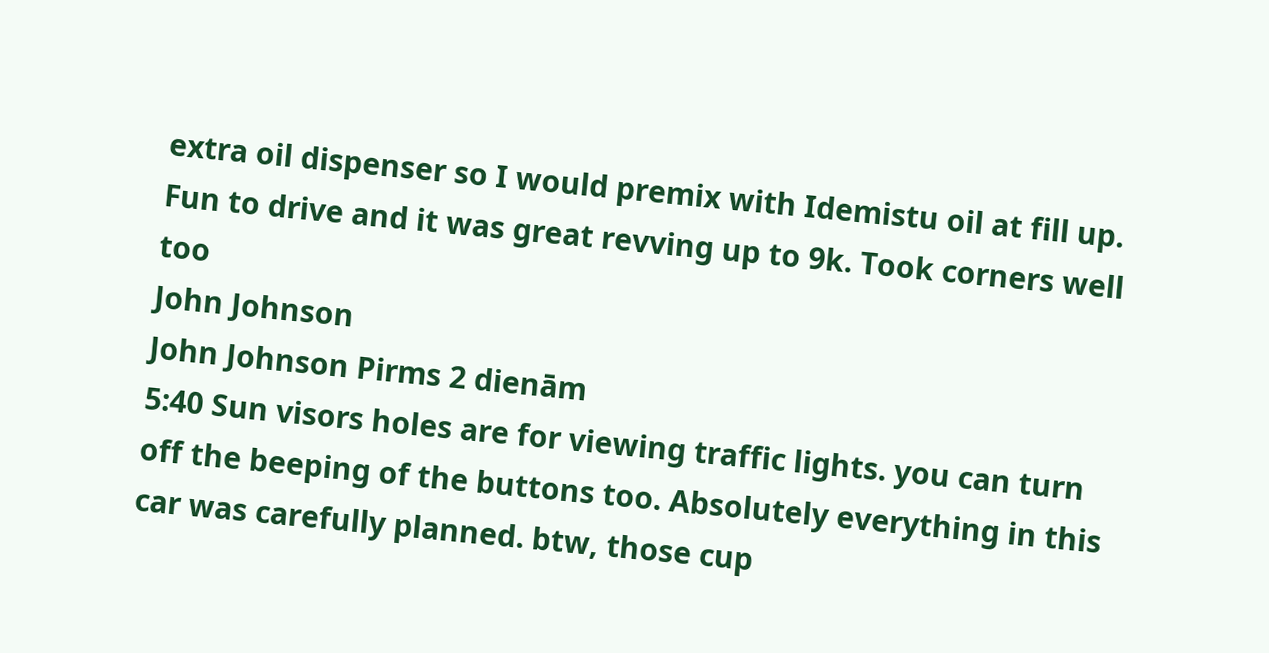extra oil dispenser so I would premix with Idemistu oil at fill up. Fun to drive and it was great revving up to 9k. Took corners well too
John Johnson
John Johnson Pirms 2 dienām
5:40 Sun visors holes are for viewing traffic lights. you can turn off the beeping of the buttons too. Absolutely everything in this car was carefully planned. btw, those cup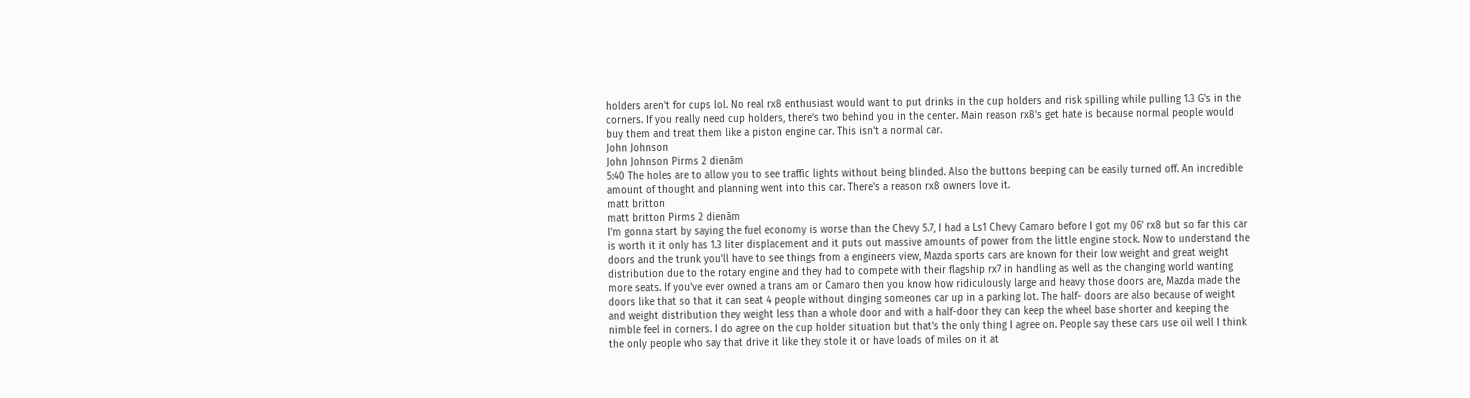holders aren't for cups lol. No real rx8 enthusiast would want to put drinks in the cup holders and risk spilling while pulling 1.3 G's in the corners. If you really need cup holders, there's two behind you in the center. Main reason rx8's get hate is because normal people would buy them and treat them like a piston engine car. This isn't a normal car.
John Johnson
John Johnson Pirms 2 dienām
5:40 The holes are to allow you to see traffic lights without being blinded. Also the buttons beeping can be easily turned off. An incredible amount of thought and planning went into this car. There's a reason rx8 owners love it.
matt britton
matt britton Pirms 2 dienām
I'm gonna start by saying the fuel economy is worse than the Chevy 5.7, I had a Ls1 Chevy Camaro before I got my 06' rx8 but so far this car is worth it it only has 1.3 liter displacement and it puts out massive amounts of power from the little engine stock. Now to understand the doors and the trunk you'll have to see things from a engineers view, Mazda sports cars are known for their low weight and great weight distribution due to the rotary engine and they had to compete with their flagship rx7 in handling as well as the changing world wanting more seats. If you've ever owned a trans am or Camaro then you know how ridiculously large and heavy those doors are, Mazda made the doors like that so that it can seat 4 people without dinging someones car up in a parking lot. The half- doors are also because of weight and weight distribution they weight less than a whole door and with a half-door they can keep the wheel base shorter and keeping the nimble feel in corners. I do agree on the cup holder situation but that's the only thing I agree on. People say these cars use oil well I think the only people who say that drive it like they stole it or have loads of miles on it at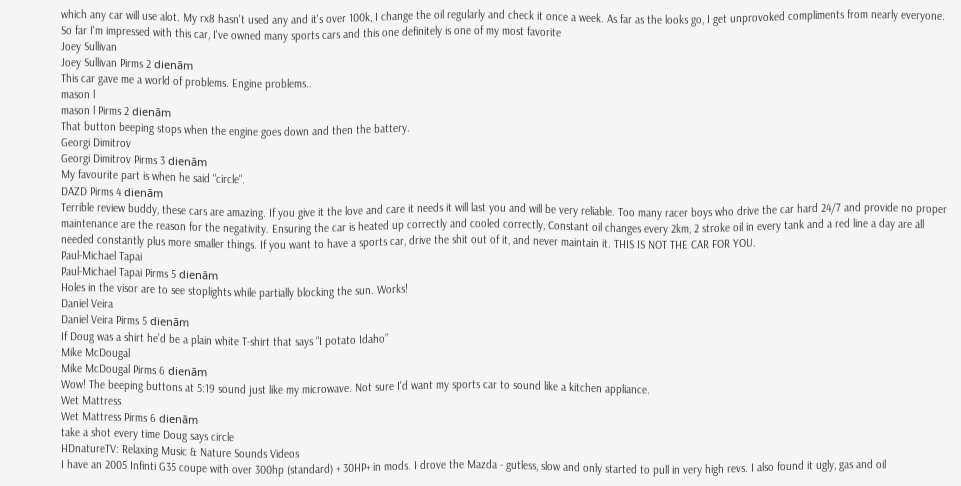which any car will use alot. My rx8 hasn't used any and it's over 100k, I change the oil regularly and check it once a week. As far as the looks go, I get unprovoked compliments from nearly everyone. So far I'm impressed with this car, I've owned many sports cars and this one definitely is one of my most favorite
Joey Sullivan
Joey Sullivan Pirms 2 dienām
This car gave me a world of problems. Engine problems..
mason l
mason l Pirms 2 dienām
That button beeping stops when the engine goes down and then the battery.
Georgi Dimitrov
Georgi Dimitrov Pirms 3 dienām
My favourite part is when he said "circle".
DAZD Pirms 4 dienām
Terrible review buddy, these cars are amazing. If you give it the love and care it needs it will last you and will be very reliable. Too many racer boys who drive the car hard 24/7 and provide no proper maintenance are the reason for the negativity. Ensuring the car is heated up correctly and cooled correctly, Constant oil changes every 2km, 2 stroke oil in every tank and a red line a day are all needed constantly plus more smaller things. If you want to have a sports car, drive the shit out of it, and never maintain it. THIS IS NOT THE CAR FOR YOU.
Paul-Michael Tapai
Paul-Michael Tapai Pirms 5 dienām
Holes in the visor are to see stoplights while partially blocking the sun. Works!
Daniel Veira
Daniel Veira Pirms 5 dienām
If Doug was a shirt he’d be a plain white T-shirt that says “I potato Idaho”
Mike McDougal
Mike McDougal Pirms 6 dienām
Wow! The beeping buttons at 5:19 sound just like my microwave. Not sure I'd want my sports car to sound like a kitchen appliance.
Wet Mattress
Wet Mattress Pirms 6 dienām
take a shot every time Doug says circle
HDnatureTV: Relaxing Music & Nature Sounds Videos
I have an 2005 Infinti G35 coupe with over 300hp (standard) + 30HP+ in mods. I drove the Mazda - gutless, slow and only started to pull in very high revs. I also found it ugly, gas and oil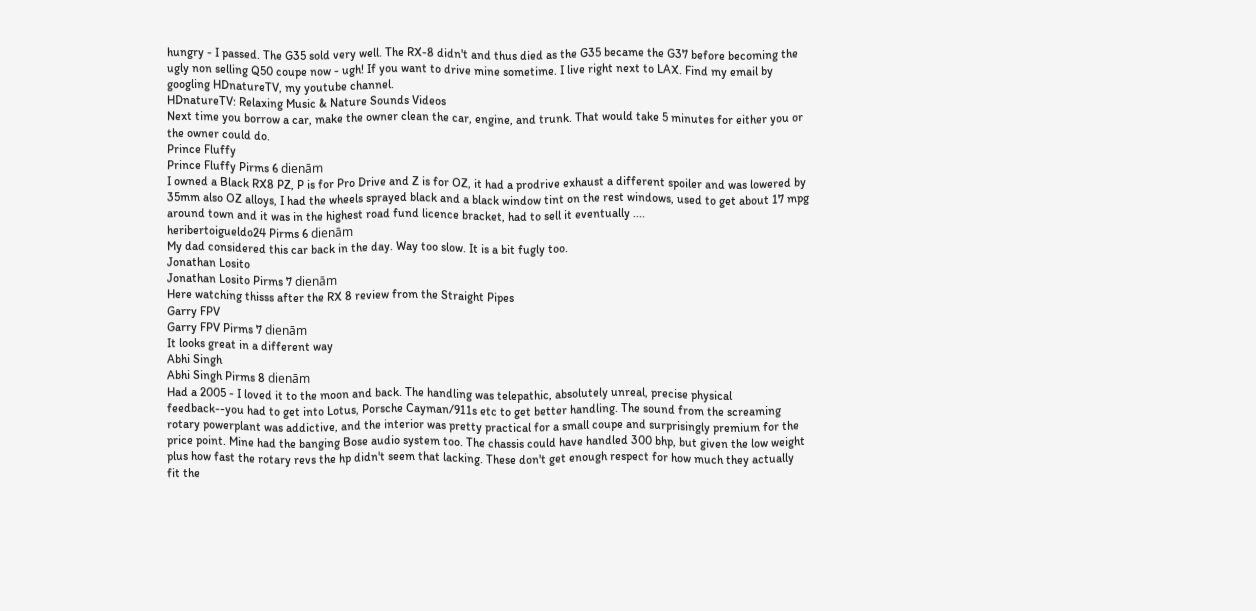hungry - I passed. The G35 sold very well. The RX-8 didn't and thus died as the G35 became the G37 before becoming the ugly non selling Q50 coupe now - ugh! If you want to drive mine sometime. I live right next to LAX. Find my email by googling HDnatureTV, my youtube channel.
HDnatureTV: Relaxing Music & Nature Sounds Videos
Next time you borrow a car, make the owner clean the car, engine, and trunk. That would take 5 minutes for either you or the owner could do.
Prince Fluffy
Prince Fluffy Pirms 6 dienām
I owned a Black RX8 PZ, P is for Pro Drive and Z is for OZ, it had a prodrive exhaust a different spoiler and was lowered by 35mm also OZ alloys, I had the wheels sprayed black and a black window tint on the rest windows, used to get about 17 mpg around town and it was in the highest road fund licence bracket, had to sell it eventually ....
heribertoigueldo24 Pirms 6 dienām
My dad considered this car back in the day. Way too slow. It is a bit fugly too.
Jonathan Losito
Jonathan Losito Pirms 7 dienām
Here watching thisss after the RX 8 review from the Straight Pipes
Garry FPV
Garry FPV Pirms 7 dienām
It looks great in a different way
Abhi Singh
Abhi Singh Pirms 8 dienām
Had a 2005 - I loved it to the moon and back. The handling was telepathic, absolutely unreal, precise physical feedback--you had to get into Lotus, Porsche Cayman/911s etc to get better handling. The sound from the screaming rotary powerplant was addictive, and the interior was pretty practical for a small coupe and surprisingly premium for the price point. Mine had the banging Bose audio system too. The chassis could have handled 300 bhp, but given the low weight plus how fast the rotary revs the hp didn't seem that lacking. These don't get enough respect for how much they actually fit the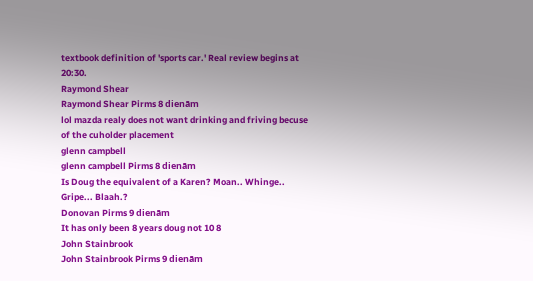textbook definition of 'sports car.' Real review begins at 20:30.
Raymond Shear
Raymond Shear Pirms 8 dienām
lol mazda realy does not want drinking and friving becuse of the cuholder placement
glenn campbell
glenn campbell Pirms 8 dienām
Is Doug the equivalent of a Karen? Moan.. Whinge.. Gripe... Blaah.?
Donovan Pirms 9 dienām
It has only been 8 years doug not 10 8
John Stainbrook
John Stainbrook Pirms 9 dienām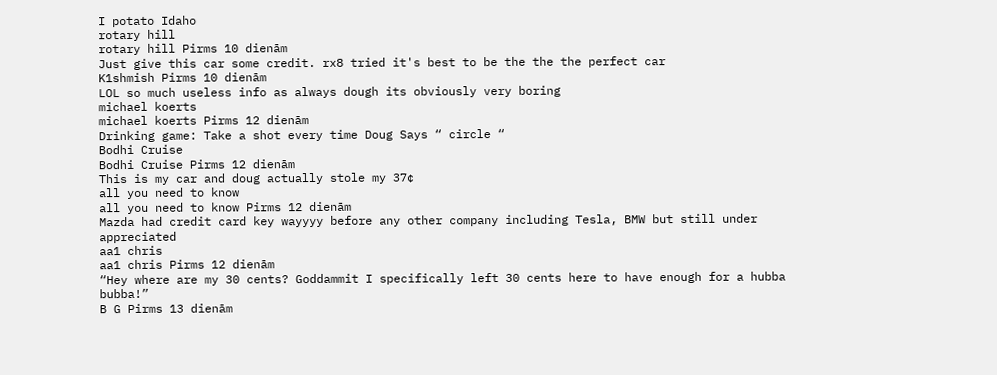I potato Idaho
rotary hill
rotary hill Pirms 10 dienām
Just give this car some credit. rx8 tried it's best to be the the the perfect car
K1shmish Pirms 10 dienām
LOL so much useless info as always dough its obviously very boring
michael koerts
michael koerts Pirms 12 dienām
Drinking game: Take a shot every time Doug Says “ circle “
Bodhi Cruise
Bodhi Cruise Pirms 12 dienām
This is my car and doug actually stole my 37¢
all you need to know
all you need to know Pirms 12 dienām
Mazda had credit card key wayyyy before any other company including Tesla, BMW but still under appreciated
aa1 chris
aa1 chris Pirms 12 dienām
“Hey where are my 30 cents? Goddammit I specifically left 30 cents here to have enough for a hubba bubba!”
B G Pirms 13 dienām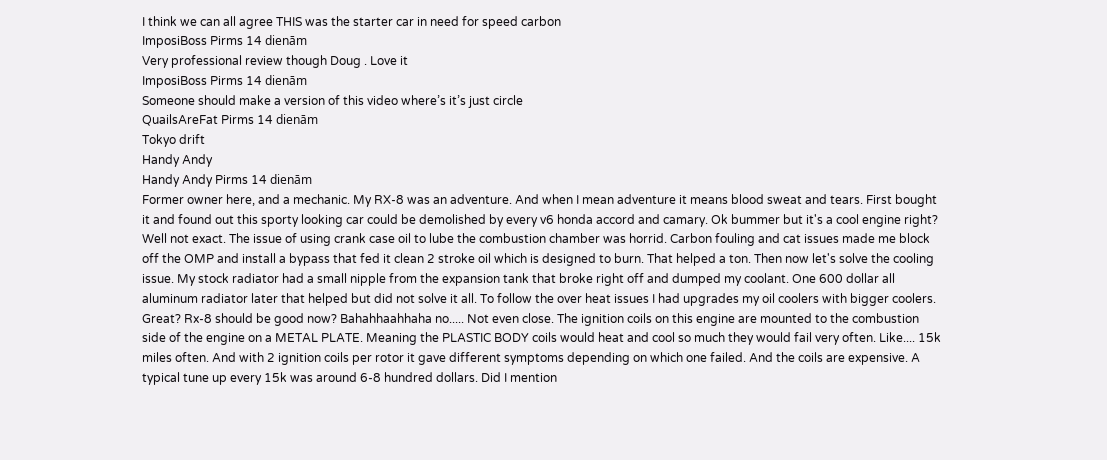I think we can all agree THIS was the starter car in need for speed carbon
ImposiBoss Pirms 14 dienām
Very professional review though Doug . Love it
ImposiBoss Pirms 14 dienām
Someone should make a version of this video where’s it’s just circle
QuailsAreFat Pirms 14 dienām
Tokyo drift
Handy Andy
Handy Andy Pirms 14 dienām
Former owner here, and a mechanic. My RX-8 was an adventure. And when I mean adventure it means blood sweat and tears. First bought it and found out this sporty looking car could be demolished by every v6 honda accord and camary. Ok bummer but it's a cool engine right? Well not exact. The issue of using crank case oil to lube the combustion chamber was horrid. Carbon fouling and cat issues made me block off the OMP and install a bypass that fed it clean 2 stroke oil which is designed to burn. That helped a ton. Then now let's solve the cooling issue. My stock radiator had a small nipple from the expansion tank that broke right off and dumped my coolant. One 600 dollar all aluminum radiator later that helped but did not solve it all. To follow the over heat issues I had upgrades my oil coolers with bigger coolers. Great? Rx-8 should be good now? Bahahhaahhaha no..... Not even close. The ignition coils on this engine are mounted to the combustion side of the engine on a METAL PLATE. Meaning the PLASTIC BODY coils would heat and cool so much they would fail very often. Like.... 15k miles often. And with 2 ignition coils per rotor it gave different symptoms depending on which one failed. And the coils are expensive. A typical tune up every 15k was around 6-8 hundred dollars. Did I mention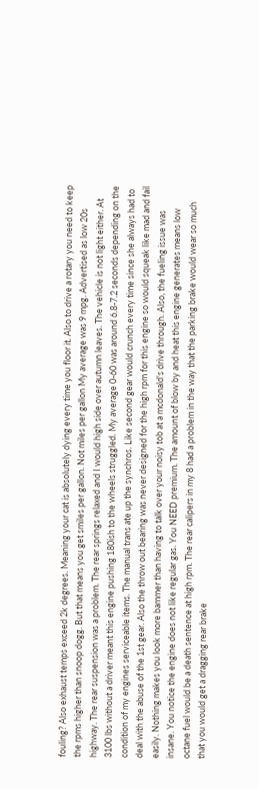fouling? Also exhaust temps exceed 2k degrees. Meaning your cat is absolutely dying every time you floor it. Also to drive a rotary you need to keep the rpms higher than snoop dogg. But that means you get smiles per gallon. Not miles per gallon My average was 9 mpg. Advertised as low 20s highway. The rear suspension was a problem. The rear springs relaxed and I would high side over autumn leaves. The vehicle is not light either. At 3100 lbs without a driver meant this engine pushing 180ish to the wheels struggled. My average 0-60 was around 6.8-7.2 seconds depending on the condition of my engines serviceable items. The manual trans ate up the synchros. Like second gear would crunch every time since she always had to deal with the abuse of the 1st gear. Also the throw out bearing was never designed for the high rpm for this engine so would squeak like mad and fail easily. Nothing makes you look more bammer than having to talk over your noisy tob at a mcdonald's drive through. Also, the fueling issue was insane. You notice the engine does not like regular gas. You NEED premium. The amount of blow by and heat this engine generates means low octane fuel would be a death sentence at high rpm. The rear calipers in my 8 had a problem in the way that the parking brake would wear so much that you would get a dragging rear brake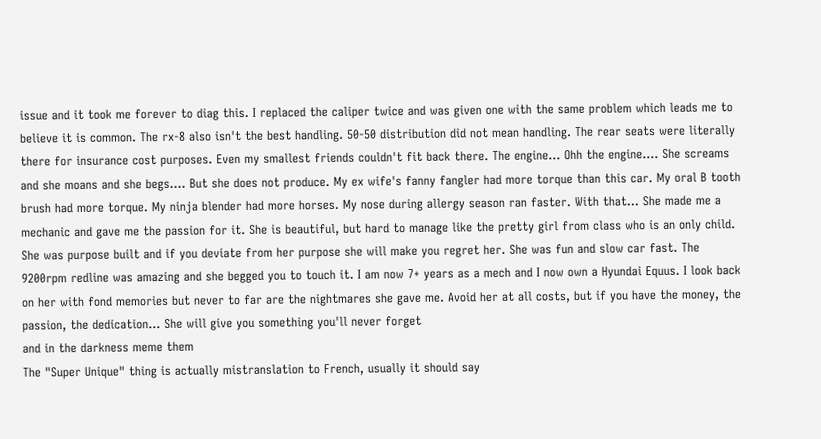issue and it took me forever to diag this. I replaced the caliper twice and was given one with the same problem which leads me to believe it is common. The rx-8 also isn't the best handling. 50-50 distribution did not mean handling. The rear seats were literally there for insurance cost purposes. Even my smallest friends couldn't fit back there. The engine... Ohh the engine.... She screams and she moans and she begs.... But she does not produce. My ex wife's fanny fangler had more torque than this car. My oral B tooth brush had more torque. My ninja blender had more horses. My nose during allergy season ran faster. With that... She made me a mechanic and gave me the passion for it. She is beautiful, but hard to manage like the pretty girl from class who is an only child. She was purpose built and if you deviate from her purpose she will make you regret her. She was fun and slow car fast. The 9200rpm redline was amazing and she begged you to touch it. I am now 7+ years as a mech and I now own a Hyundai Equus. I look back on her with fond memories but never to far are the nightmares she gave me. Avoid her at all costs, but if you have the money, the passion, the dedication... She will give you something you'll never forget
and in the darkness meme them
The "Super Unique" thing is actually mistranslation to French, usually it should say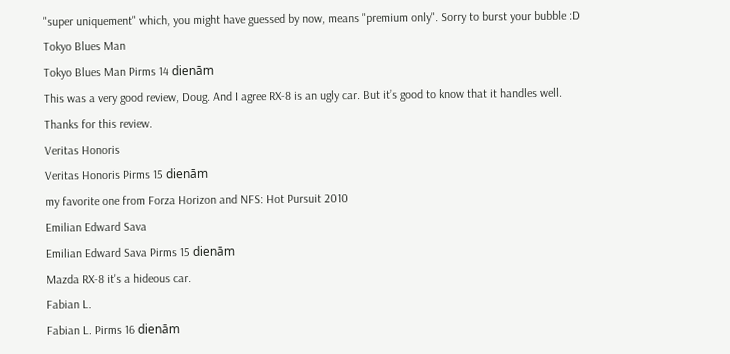"super uniquement" which, you might have guessed by now, means "premium only". Sorry to burst your bubble :D
Tokyo Blues Man
Tokyo Blues Man Pirms 14 dienām
This was a very good review, Doug. And I agree RX-8 is an ugly car. But it’s good to know that it handles well. Thanks for this review.
Veritas Honoris
Veritas Honoris Pirms 15 dienām
my favorite one from Forza Horizon and NFS: Hot Pursuit 2010
Emilian Edward Sava
Emilian Edward Sava Pirms 15 dienām
Mazda RX-8 it's a hideous car.
Fabian L.
Fabian L. Pirms 16 dienām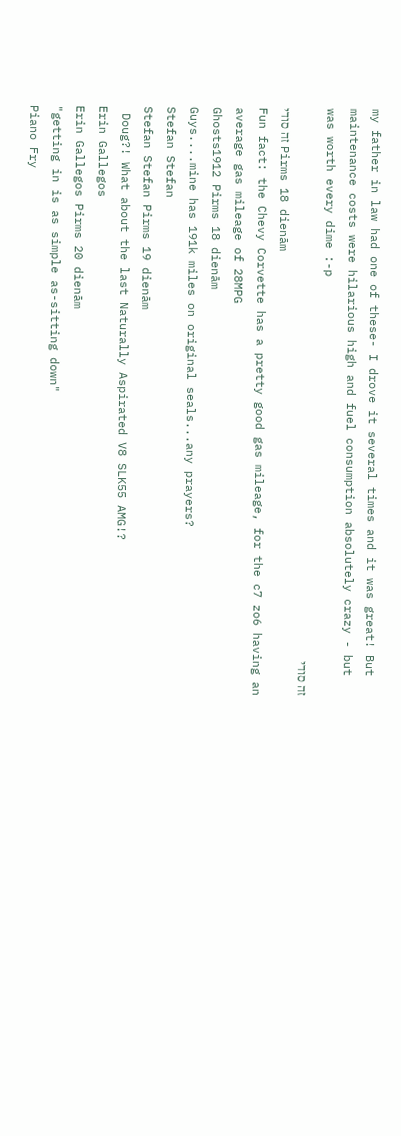my father in law had one of these- I drove it several times and it was great! But maintenance costs were hilarious high and fuel consumption absolutely crazy - but was worth every dime :-p
זה סודי
זה סודי Pirms 18 dienām
Fun fact: the Chevy Corvette has a pretty good gas mileage, for the c7 zo6 having an average gas mileage of 28MPG
Ghosts1912 Pirms 18 dienām
Guys....mine has 191k miles on original seals...any prayers?
Stefan Stefan
Stefan Stefan Pirms 19 dienām
 Doug?! What about the last Naturally Aspirated V8 SLK55 AMG!?
Erin Gallegos
Erin Gallegos Pirms 20 dienām
"getting in is as simple as-sitting down"
Piano Fry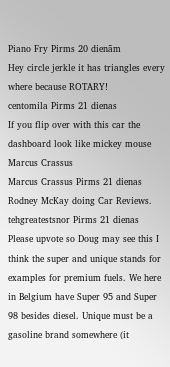Piano Fry Pirms 20 dienām
Hey circle jerkle it has triangles every where because ROTARY!
centomila Pirms 21 dienas
If you flip over with this car the dashboard look like mickey mouse
Marcus Crassus
Marcus Crassus Pirms 21 dienas
Rodney McKay doing Car Reviews.
tehgreatestsnor Pirms 21 dienas
Please upvote so Doug may see this I think the super and unique stands for examples for premium fuels. We here in Belgium have Super 95 and Super 98 besides diesel. Unique must be a gasoline brand somewhere (it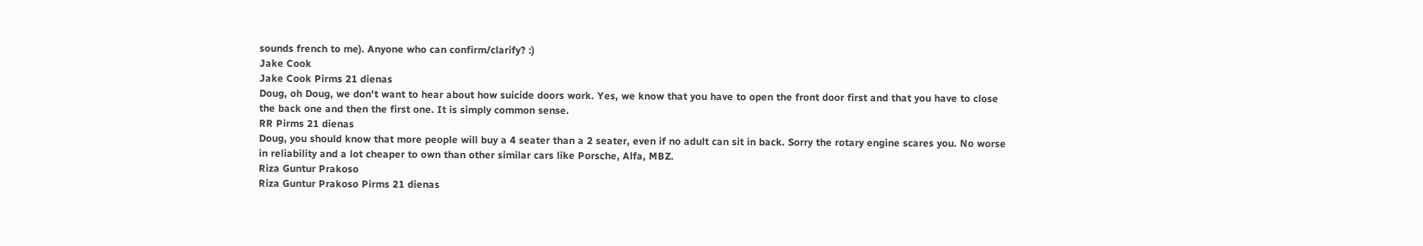sounds french to me). Anyone who can confirm/clarify? :)
Jake Cook
Jake Cook Pirms 21 dienas
Doug, oh Doug, we don't want to hear about how suicide doors work. Yes, we know that you have to open the front door first and that you have to close the back one and then the first one. It is simply common sense.
RR Pirms 21 dienas
Doug, you should know that more people will buy a 4 seater than a 2 seater, even if no adult can sit in back. Sorry the rotary engine scares you. No worse in reliability and a lot cheaper to own than other similar cars like Porsche, Alfa, MBZ.
Riza Guntur Prakoso
Riza Guntur Prakoso Pirms 21 dienas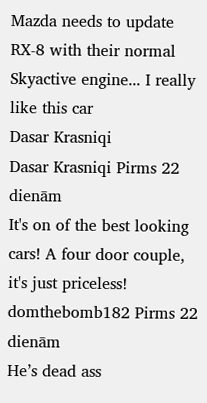Mazda needs to update RX-8 with their normal Skyactive engine... I really like this car
Dasar Krasniqi
Dasar Krasniqi Pirms 22 dienām
It's on of the best looking cars! A four door couple, it's just priceless!
domthebomb182 Pirms 22 dienām
He’s dead ass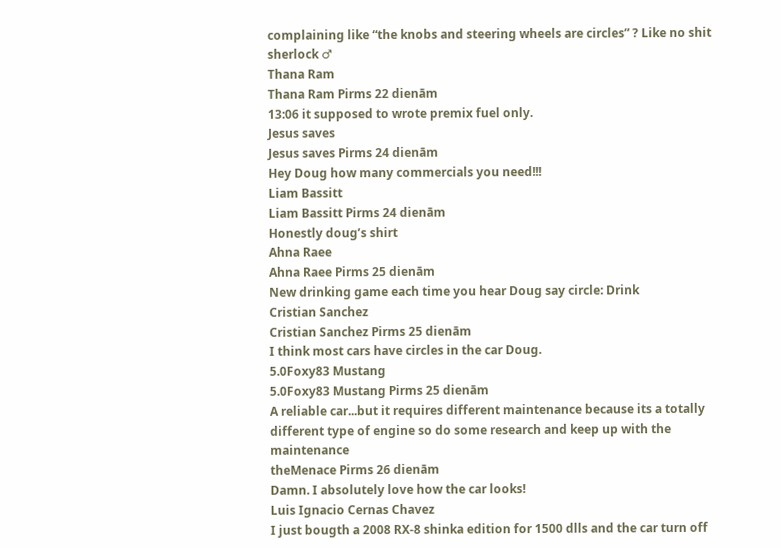complaining like “the knobs and steering wheels are circles” ? Like no shit sherlock ♂
Thana Ram
Thana Ram Pirms 22 dienām
13:06 it supposed to wrote premix fuel only.
Jesus saves
Jesus saves Pirms 24 dienām
Hey Doug how many commercials you need!!!
Liam Bassitt
Liam Bassitt Pirms 24 dienām
Honestly doug’s shirt
Ahna Raee
Ahna Raee Pirms 25 dienām
New drinking game each time you hear Doug say circle: Drink
Cristian Sanchez
Cristian Sanchez Pirms 25 dienām
I think most cars have circles in the car Doug.
5.0Foxy83 Mustang
5.0Foxy83 Mustang Pirms 25 dienām
A reliable car...but it requires different maintenance because its a totally different type of engine so do some research and keep up with the maintenance
theMenace Pirms 26 dienām
Damn. I absolutely love how the car looks!
Luis Ignacio Cernas Chavez
I just bougth a 2008 RX-8 shinka edition for 1500 dlls and the car turn off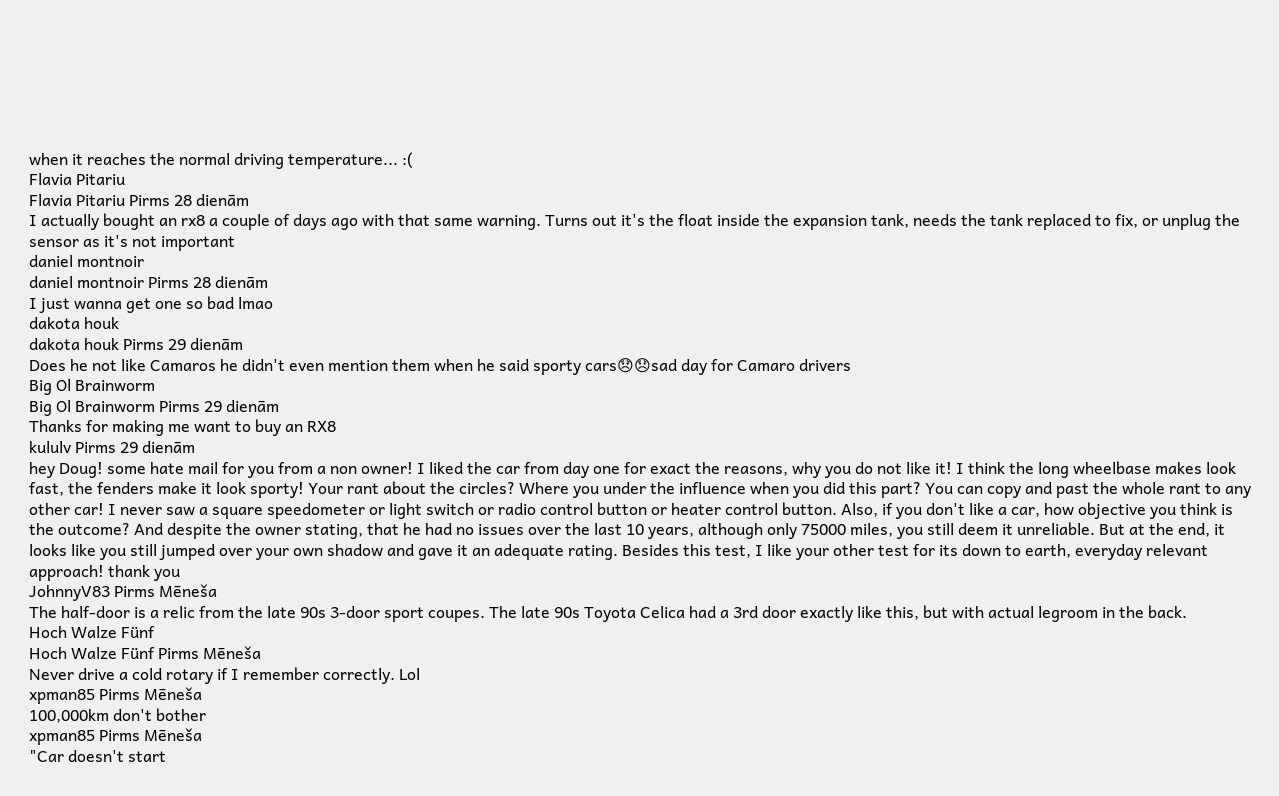when it reaches the normal driving temperature... :(
Flavia Pitariu
Flavia Pitariu Pirms 28 dienām
I actually bought an rx8 a couple of days ago with that same warning. Turns out it's the float inside the expansion tank, needs the tank replaced to fix, or unplug the sensor as it's not important
daniel montnoir
daniel montnoir Pirms 28 dienām
I just wanna get one so bad lmao
dakota houk
dakota houk Pirms 29 dienām
Does he not like Camaros he didn't even mention them when he said sporty cars😞😞sad day for Camaro drivers
Big Ol Brainworm
Big Ol Brainworm Pirms 29 dienām
Thanks for making me want to buy an RX8
kululv Pirms 29 dienām
hey Doug! some hate mail for you from a non owner! I liked the car from day one for exact the reasons, why you do not like it! I think the long wheelbase makes look fast, the fenders make it look sporty! Your rant about the circles? Where you under the influence when you did this part? You can copy and past the whole rant to any other car! I never saw a square speedometer or light switch or radio control button or heater control button. Also, if you don't like a car, how objective you think is the outcome? And despite the owner stating, that he had no issues over the last 10 years, although only 75000 miles, you still deem it unreliable. But at the end, it looks like you still jumped over your own shadow and gave it an adequate rating. Besides this test, I like your other test for its down to earth, everyday relevant approach! thank you
JohnnyV83 Pirms Mēneša
The half-door is a relic from the late 90s 3-door sport coupes. The late 90s Toyota Celica had a 3rd door exactly like this, but with actual legroom in the back.
Hoch Walze Fünf
Hoch Walze Fünf Pirms Mēneša
Never drive a cold rotary if I remember correctly. Lol
xpman85 Pirms Mēneša
100,000km don't bother
xpman85 Pirms Mēneša
"Car doesn't start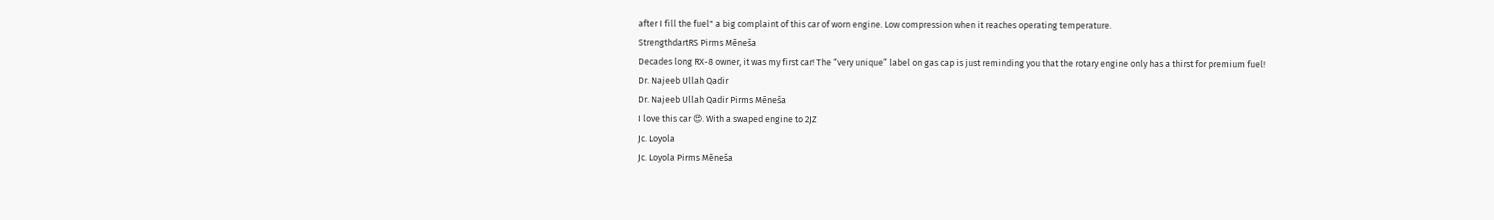after I fill the fuel" a big complaint of this car of worn engine. Low compression when it reaches operating temperature.
StrengthdartRS Pirms Mēneša
Decades long RX-8 owner, it was my first car! The “very unique” label on gas cap is just reminding you that the rotary engine only has a thirst for premium fuel!
Dr. Najeeb Ullah Qadir
Dr. Najeeb Ullah Qadir Pirms Mēneša
I love this car 😍. With a swaped engine to 2JZ
Jc. Loyola
Jc. Loyola Pirms Mēneša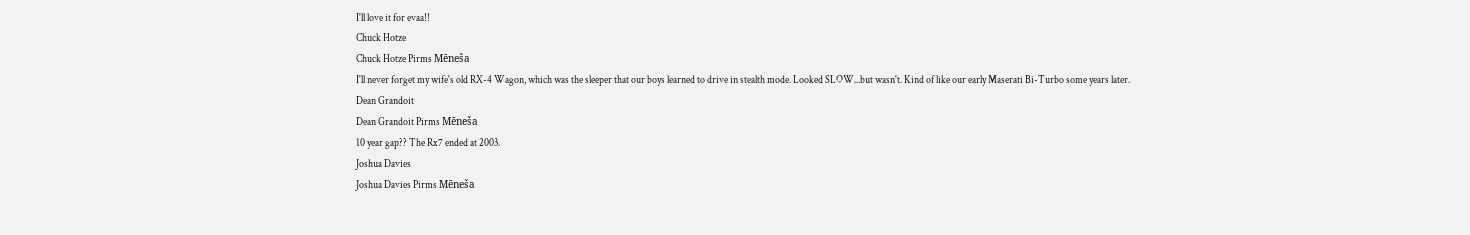I'll love it for evaa!!
Chuck Hotze
Chuck Hotze Pirms Mēneša
I'll never forget my wife's old RX-4 Wagon, which was the sleeper that our boys learned to drive in stealth mode. Looked SLOW...but wasn't. Kind of like our early Maserati Bi-Turbo some years later.
Dean Grandoit
Dean Grandoit Pirms Mēneša
10 year gap?? The Rx7 ended at 2003.
Joshua Davies
Joshua Davies Pirms Mēneša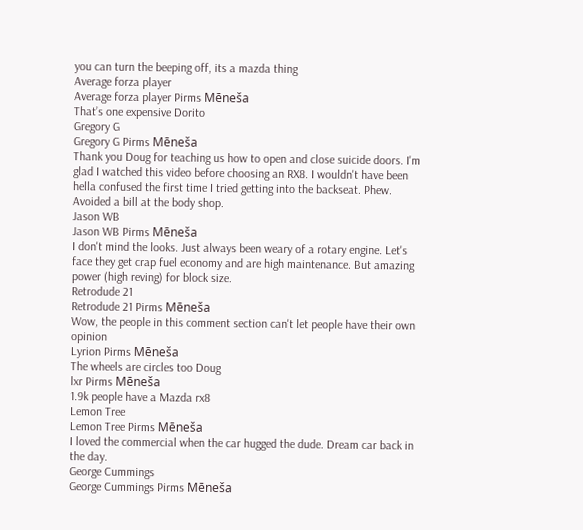you can turn the beeping off, its a mazda thing
Average forza player
Average forza player Pirms Mēneša
That’s one expensive Dorito
Gregory G
Gregory G Pirms Mēneša
Thank you Doug for teaching us how to open and close suicide doors. I'm glad I watched this video before choosing an RX8. I wouldn't have been hella confused the first time I tried getting into the backseat. Phew. Avoided a bill at the body shop.
Jason WB
Jason WB Pirms Mēneša
I don't mind the looks. Just always been weary of a rotary engine. Let's face they get crap fuel economy and are high maintenance. But amazing power (high reving) for block size.
Retrodude 21
Retrodude 21 Pirms Mēneša
Wow, the people in this comment section can't let people have their own opinion
Lyrion Pirms Mēneša
The wheels are circles too Doug
lxr Pirms Mēneša
1.9k people have a Mazda rx8
Lemon Tree
Lemon Tree Pirms Mēneša
I loved the commercial when the car hugged the dude. Dream car back in the day.
George Cummings
George Cummings Pirms Mēneša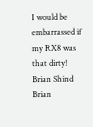I would be embarrassed if my RX8 was that dirty!
Brian Shind
Brian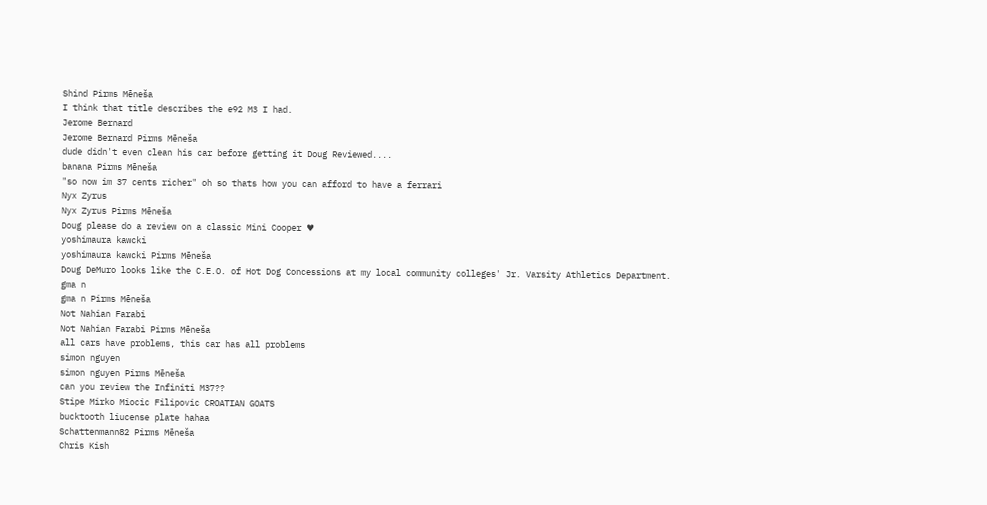Shind Pirms Mēneša
I think that title describes the e92 M3 I had.
Jerome Bernard
Jerome Bernard Pirms Mēneša
dude didn't even clean his car before getting it Doug Reviewed....
banana Pirms Mēneša
"so now im 37 cents richer" oh so thats how you can afford to have a ferrari
Nyx Zyrus
Nyx Zyrus Pirms Mēneša
Doug please do a review on a classic Mini Cooper ♥
yoshimaura kawcki
yoshimaura kawcki Pirms Mēneša
Doug DeMuro looks like the C.E.O. of Hot Dog Concessions at my local community colleges' Jr. Varsity Athletics Department.
gma n
gma n Pirms Mēneša
Not Nahian Farabi
Not Nahian Farabi Pirms Mēneša
all cars have problems, this car has all problems
simon nguyen
simon nguyen Pirms Mēneša
can you review the Infiniti M37??
Stipe Mirko Miocic Filipovic CROATIAN GOATS
bucktooth liucense plate hahaa
Schattenmann82 Pirms Mēneša
Chris Kish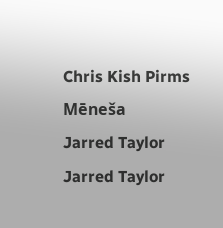Chris Kish Pirms Mēneša
Jarred Taylor
Jarred Taylor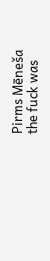Pirms Mēneša
the fuck was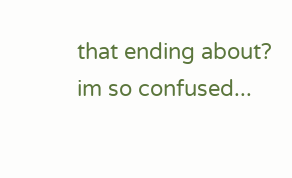that ending about? im so confused...